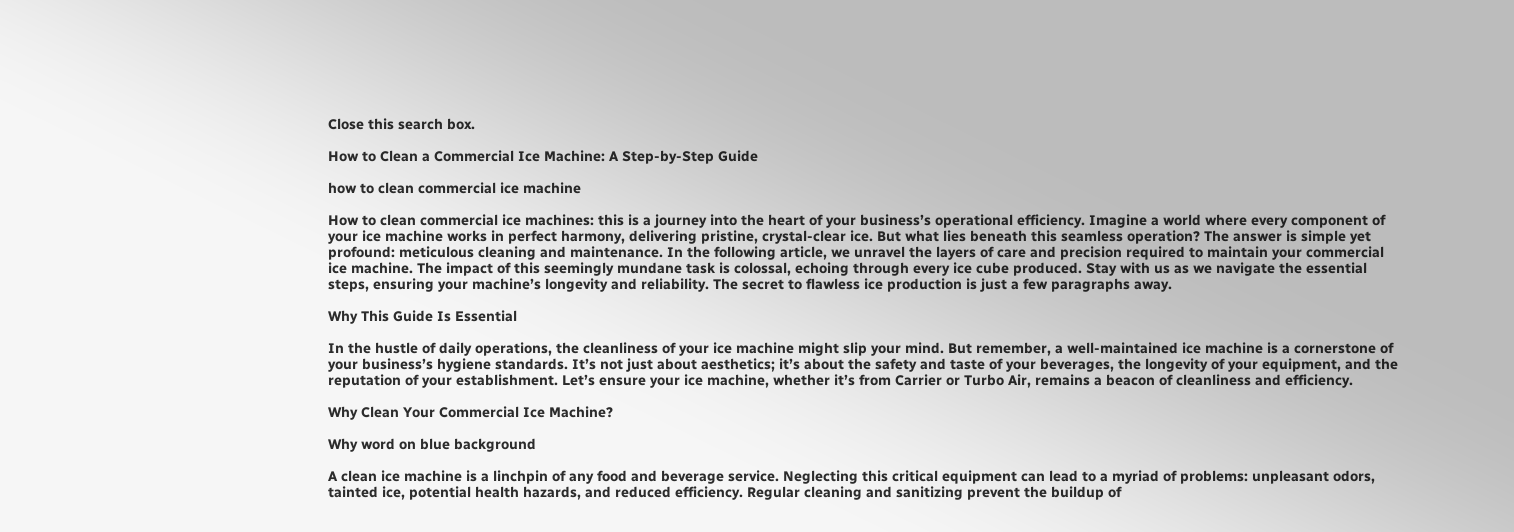Close this search box.

How to Clean a Commercial Ice Machine: A Step-by-Step Guide

how to clean commercial ice machine

How to clean commercial ice machines: this is a journey into the heart of your business’s operational efficiency. Imagine a world where every component of your ice machine works in perfect harmony, delivering pristine, crystal-clear ice. But what lies beneath this seamless operation? The answer is simple yet profound: meticulous cleaning and maintenance. In the following article, we unravel the layers of care and precision required to maintain your commercial ice machine. The impact of this seemingly mundane task is colossal, echoing through every ice cube produced. Stay with us as we navigate the essential steps, ensuring your machine’s longevity and reliability. The secret to flawless ice production is just a few paragraphs away.

Why This Guide Is Essential

In the hustle of daily operations, the cleanliness of your ice machine might slip your mind. But remember, a well-maintained ice machine is a cornerstone of your business’s hygiene standards. It’s not just about aesthetics; it’s about the safety and taste of your beverages, the longevity of your equipment, and the reputation of your establishment. Let’s ensure your ice machine, whether it’s from Carrier or Turbo Air, remains a beacon of cleanliness and efficiency.

Why Clean Your Commercial Ice Machine?

Why word on blue background

A clean ice machine is a linchpin of any food and beverage service. Neglecting this critical equipment can lead to a myriad of problems: unpleasant odors, tainted ice, potential health hazards, and reduced efficiency. Regular cleaning and sanitizing prevent the buildup of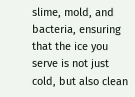slime, mold, and bacteria, ensuring that the ice you serve is not just cold, but also clean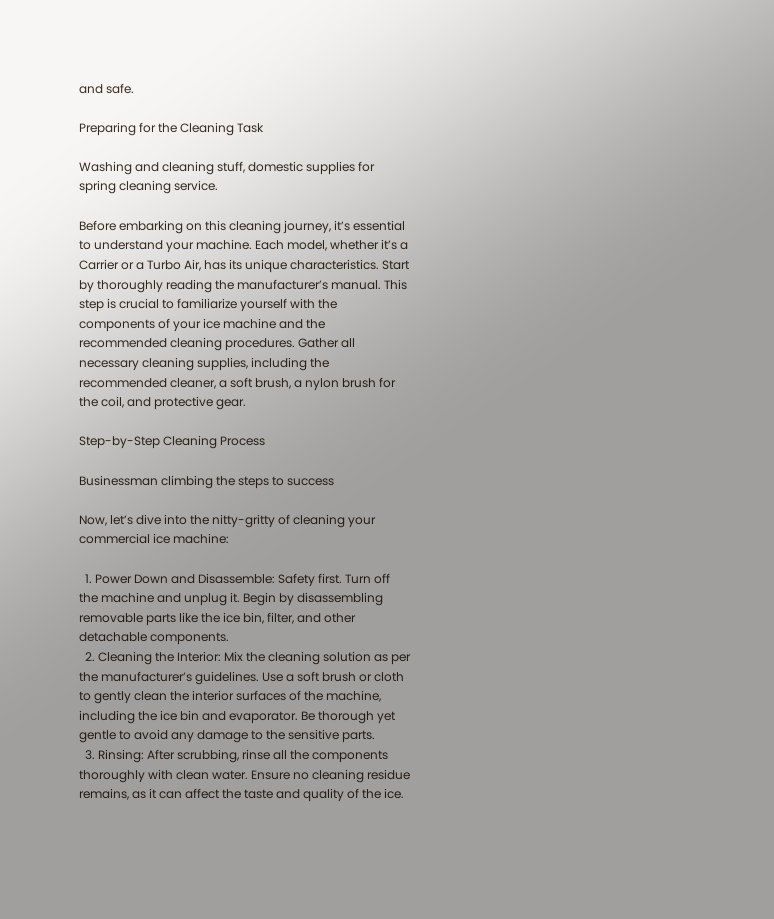and safe.

Preparing for the Cleaning Task

Washing and cleaning stuff, domestic supplies for spring cleaning service.

Before embarking on this cleaning journey, it’s essential to understand your machine. Each model, whether it’s a Carrier or a Turbo Air, has its unique characteristics. Start by thoroughly reading the manufacturer’s manual. This step is crucial to familiarize yourself with the components of your ice machine and the recommended cleaning procedures. Gather all necessary cleaning supplies, including the recommended cleaner, a soft brush, a nylon brush for the coil, and protective gear.

Step-by-Step Cleaning Process

Businessman climbing the steps to success

Now, let’s dive into the nitty-gritty of cleaning your commercial ice machine:

  1. Power Down and Disassemble: Safety first. Turn off the machine and unplug it. Begin by disassembling removable parts like the ice bin, filter, and other detachable components.
  2. Cleaning the Interior: Mix the cleaning solution as per the manufacturer’s guidelines. Use a soft brush or cloth to gently clean the interior surfaces of the machine, including the ice bin and evaporator. Be thorough yet gentle to avoid any damage to the sensitive parts.
  3. Rinsing: After scrubbing, rinse all the components thoroughly with clean water. Ensure no cleaning residue remains, as it can affect the taste and quality of the ice.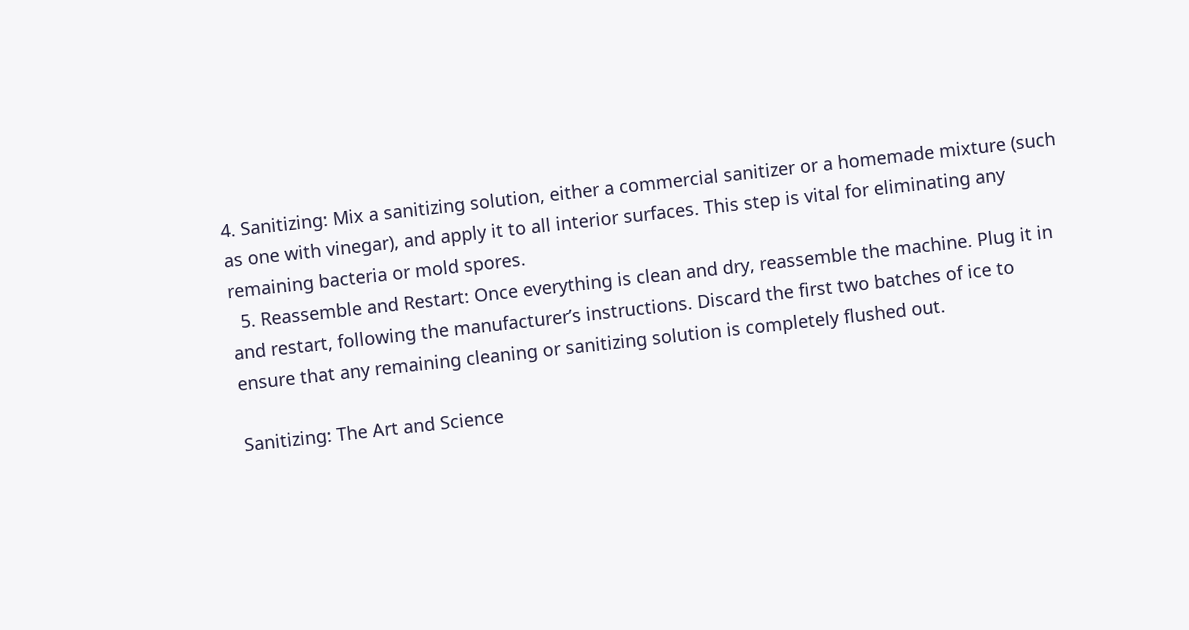4. Sanitizing: Mix a sanitizing solution, either a commercial sanitizer or a homemade mixture (such as one with vinegar), and apply it to all interior surfaces. This step is vital for eliminating any remaining bacteria or mold spores.
  5. Reassemble and Restart: Once everything is clean and dry, reassemble the machine. Plug it in and restart, following the manufacturer’s instructions. Discard the first two batches of ice to ensure that any remaining cleaning or sanitizing solution is completely flushed out.

Sanitizing: The Art and Science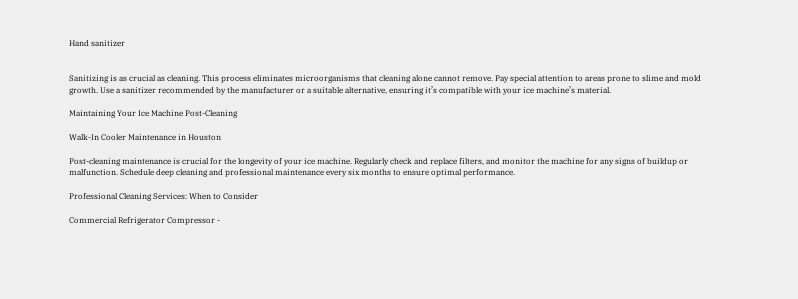Hand sanitizer


Sanitizing is as crucial as cleaning. This process eliminates microorganisms that cleaning alone cannot remove. Pay special attention to areas prone to slime and mold growth. Use a sanitizer recommended by the manufacturer or a suitable alternative, ensuring it’s compatible with your ice machine’s material.

Maintaining Your Ice Machine Post-Cleaning

Walk-In Cooler Maintenance in Houston

Post-cleaning maintenance is crucial for the longevity of your ice machine. Regularly check and replace filters, and monitor the machine for any signs of buildup or malfunction. Schedule deep cleaning and professional maintenance every six months to ensure optimal performance.

Professional Cleaning Services: When to Consider

Commercial Refrigerator Compressor -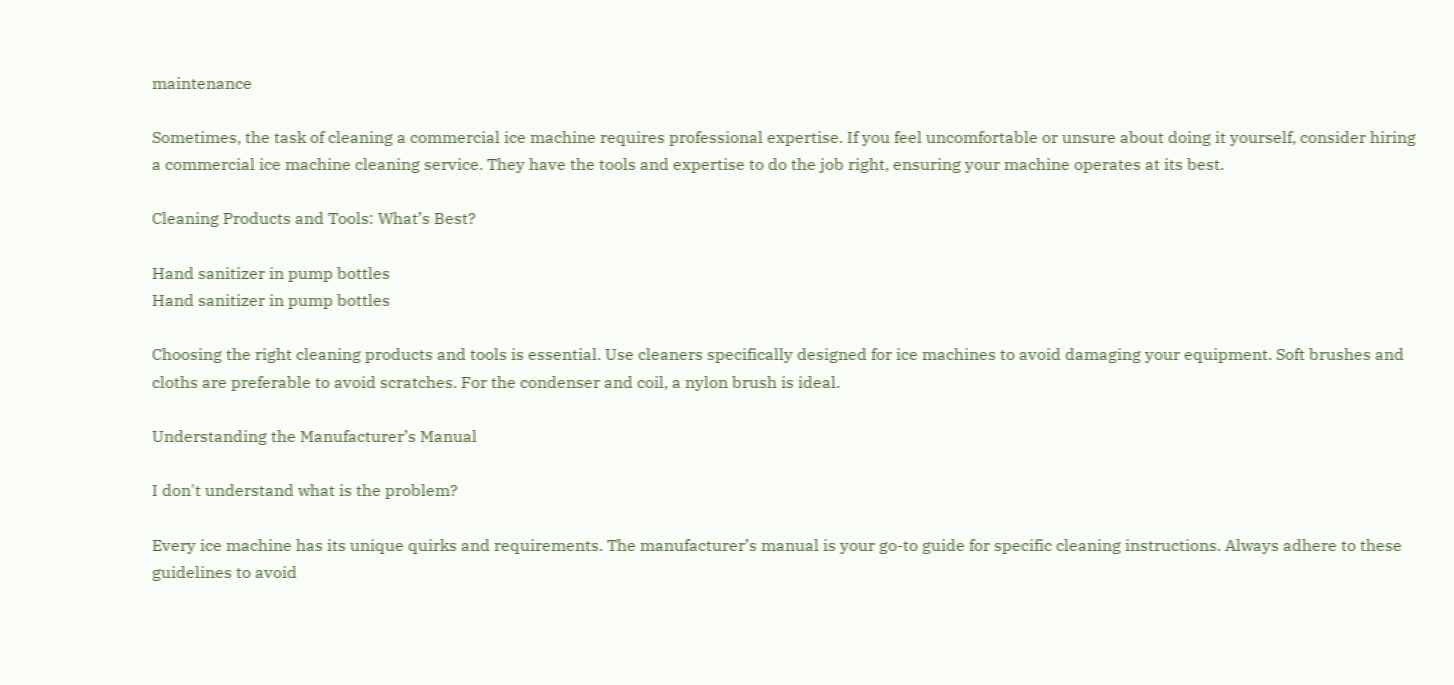maintenance

Sometimes, the task of cleaning a commercial ice machine requires professional expertise. If you feel uncomfortable or unsure about doing it yourself, consider hiring a commercial ice machine cleaning service. They have the tools and expertise to do the job right, ensuring your machine operates at its best.

Cleaning Products and Tools: What’s Best?

Hand sanitizer in pump bottles
Hand sanitizer in pump bottles

Choosing the right cleaning products and tools is essential. Use cleaners specifically designed for ice machines to avoid damaging your equipment. Soft brushes and cloths are preferable to avoid scratches. For the condenser and coil, a nylon brush is ideal.

Understanding the Manufacturer’s Manual

I don't understand what is the problem?

Every ice machine has its unique quirks and requirements. The manufacturer’s manual is your go-to guide for specific cleaning instructions. Always adhere to these guidelines to avoid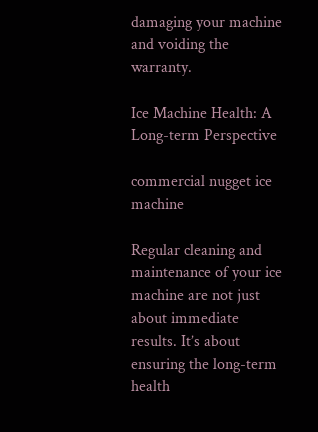damaging your machine and voiding the warranty.

Ice Machine Health: A Long-term Perspective

commercial nugget ice machine

Regular cleaning and maintenance of your ice machine are not just about immediate results. It’s about ensuring the long-term health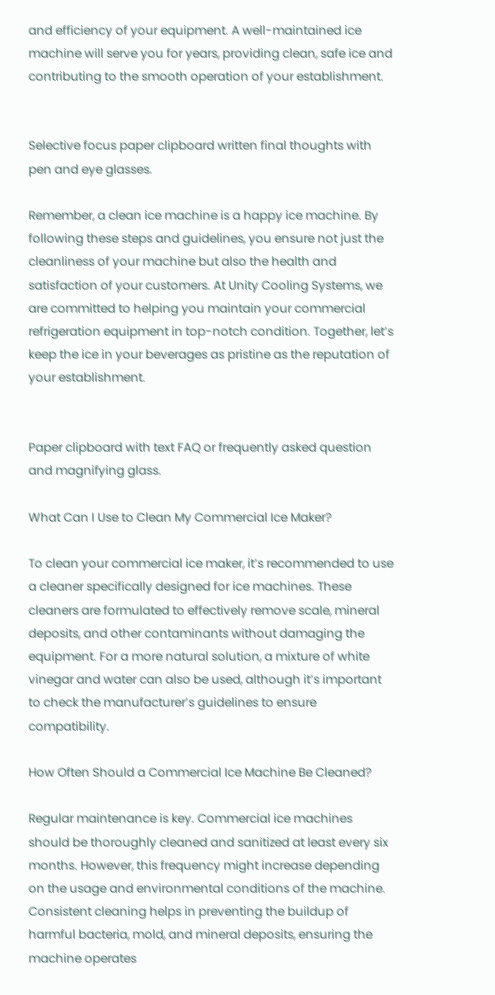and efficiency of your equipment. A well-maintained ice machine will serve you for years, providing clean, safe ice and contributing to the smooth operation of your establishment.


Selective focus paper clipboard written final thoughts with pen and eye glasses.

Remember, a clean ice machine is a happy ice machine. By following these steps and guidelines, you ensure not just the cleanliness of your machine but also the health and satisfaction of your customers. At Unity Cooling Systems, we are committed to helping you maintain your commercial refrigeration equipment in top-notch condition. Together, let’s keep the ice in your beverages as pristine as the reputation of your establishment.


Paper clipboard with text FAQ or frequently asked question and magnifying glass.

What Can I Use to Clean My Commercial Ice Maker?

To clean your commercial ice maker, it’s recommended to use a cleaner specifically designed for ice machines. These cleaners are formulated to effectively remove scale, mineral deposits, and other contaminants without damaging the equipment. For a more natural solution, a mixture of white vinegar and water can also be used, although it’s important to check the manufacturer’s guidelines to ensure compatibility.

How Often Should a Commercial Ice Machine Be Cleaned?

Regular maintenance is key. Commercial ice machines should be thoroughly cleaned and sanitized at least every six months. However, this frequency might increase depending on the usage and environmental conditions of the machine. Consistent cleaning helps in preventing the buildup of harmful bacteria, mold, and mineral deposits, ensuring the machine operates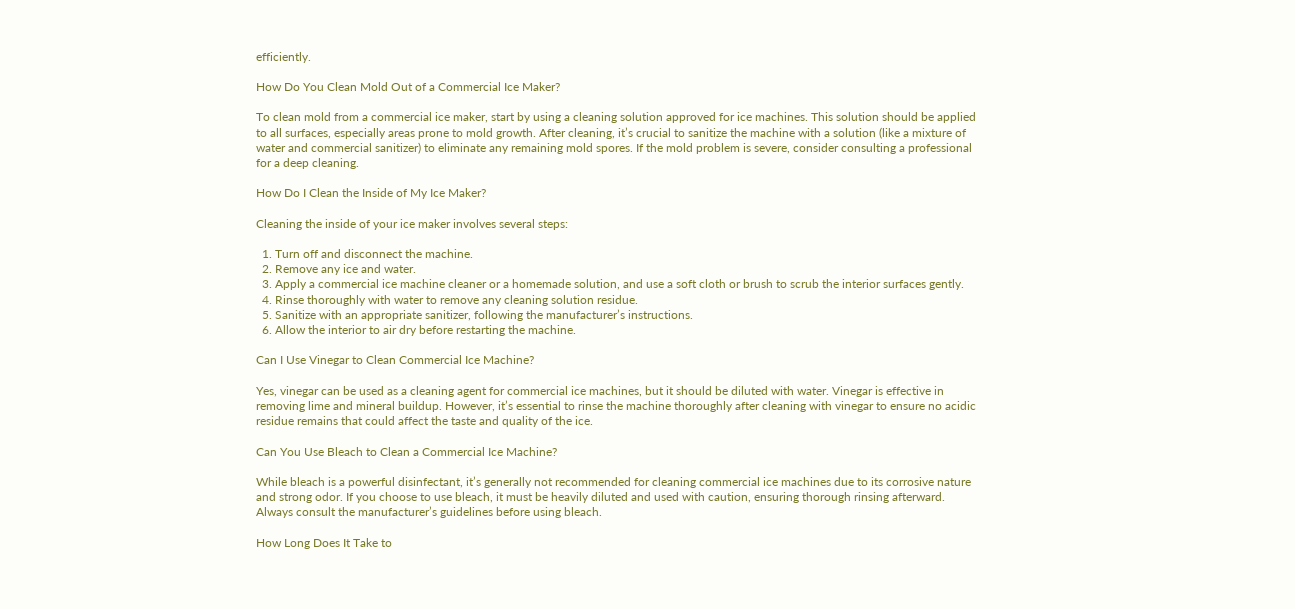efficiently.

How Do You Clean Mold Out of a Commercial Ice Maker?

To clean mold from a commercial ice maker, start by using a cleaning solution approved for ice machines. This solution should be applied to all surfaces, especially areas prone to mold growth. After cleaning, it’s crucial to sanitize the machine with a solution (like a mixture of water and commercial sanitizer) to eliminate any remaining mold spores. If the mold problem is severe, consider consulting a professional for a deep cleaning.

How Do I Clean the Inside of My Ice Maker?

Cleaning the inside of your ice maker involves several steps:

  1. Turn off and disconnect the machine.
  2. Remove any ice and water.
  3. Apply a commercial ice machine cleaner or a homemade solution, and use a soft cloth or brush to scrub the interior surfaces gently.
  4. Rinse thoroughly with water to remove any cleaning solution residue.
  5. Sanitize with an appropriate sanitizer, following the manufacturer’s instructions.
  6. Allow the interior to air dry before restarting the machine.

Can I Use Vinegar to Clean Commercial Ice Machine?

Yes, vinegar can be used as a cleaning agent for commercial ice machines, but it should be diluted with water. Vinegar is effective in removing lime and mineral buildup. However, it’s essential to rinse the machine thoroughly after cleaning with vinegar to ensure no acidic residue remains that could affect the taste and quality of the ice.

Can You Use Bleach to Clean a Commercial Ice Machine?

While bleach is a powerful disinfectant, it’s generally not recommended for cleaning commercial ice machines due to its corrosive nature and strong odor. If you choose to use bleach, it must be heavily diluted and used with caution, ensuring thorough rinsing afterward. Always consult the manufacturer’s guidelines before using bleach.

How Long Does It Take to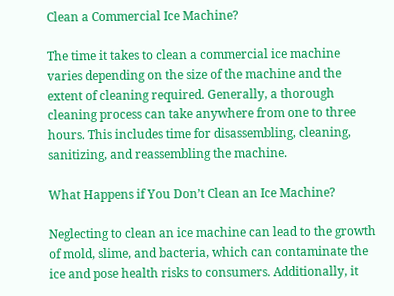Clean a Commercial Ice Machine?

The time it takes to clean a commercial ice machine varies depending on the size of the machine and the extent of cleaning required. Generally, a thorough cleaning process can take anywhere from one to three hours. This includes time for disassembling, cleaning, sanitizing, and reassembling the machine.

What Happens if You Don’t Clean an Ice Machine?

Neglecting to clean an ice machine can lead to the growth of mold, slime, and bacteria, which can contaminate the ice and pose health risks to consumers. Additionally, it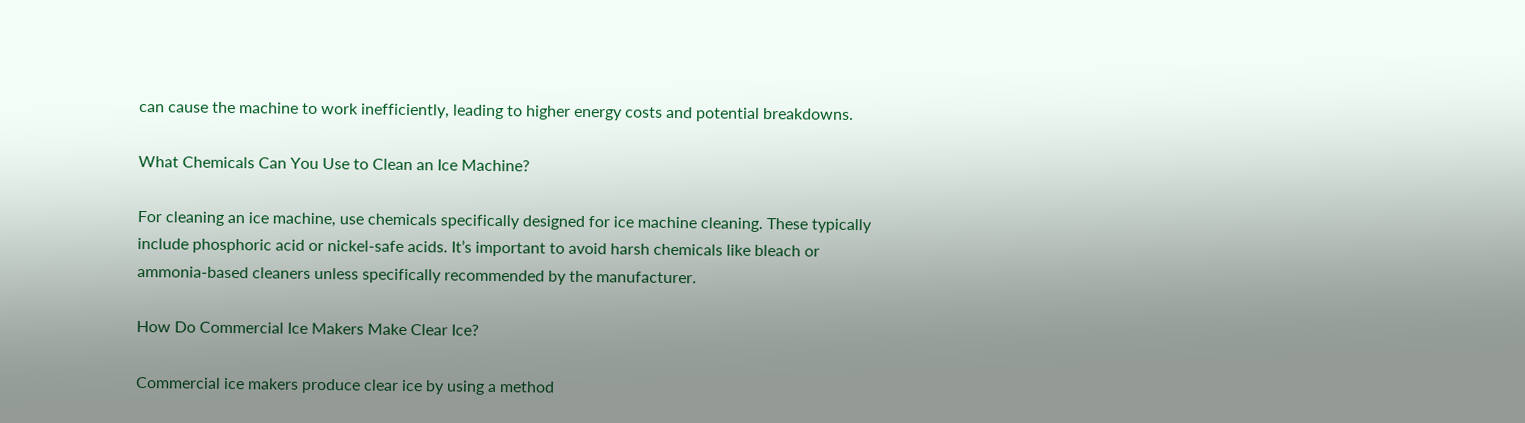can cause the machine to work inefficiently, leading to higher energy costs and potential breakdowns.

What Chemicals Can You Use to Clean an Ice Machine?

For cleaning an ice machine, use chemicals specifically designed for ice machine cleaning. These typically include phosphoric acid or nickel-safe acids. It’s important to avoid harsh chemicals like bleach or ammonia-based cleaners unless specifically recommended by the manufacturer.

How Do Commercial Ice Makers Make Clear Ice?

Commercial ice makers produce clear ice by using a method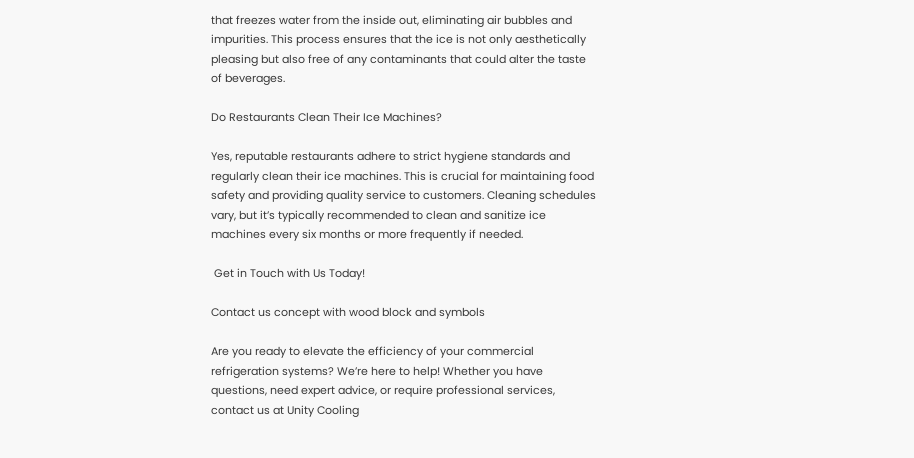that freezes water from the inside out, eliminating air bubbles and impurities. This process ensures that the ice is not only aesthetically pleasing but also free of any contaminants that could alter the taste of beverages.

Do Restaurants Clean Their Ice Machines?

Yes, reputable restaurants adhere to strict hygiene standards and regularly clean their ice machines. This is crucial for maintaining food safety and providing quality service to customers. Cleaning schedules vary, but it’s typically recommended to clean and sanitize ice machines every six months or more frequently if needed.

 Get in Touch with Us Today!

Contact us concept with wood block and symbols

Are you ready to elevate the efficiency of your commercial refrigeration systems? We’re here to help! Whether you have questions, need expert advice, or require professional services, contact us at Unity Cooling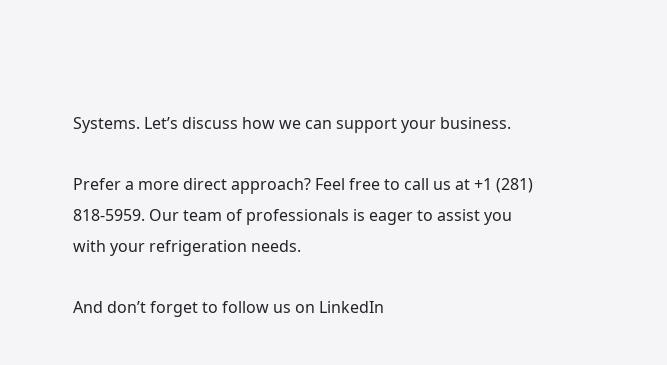Systems. Let’s discuss how we can support your business.

Prefer a more direct approach? Feel free to call us at +1 (281) 818-5959. Our team of professionals is eager to assist you with your refrigeration needs.

And don’t forget to follow us on LinkedIn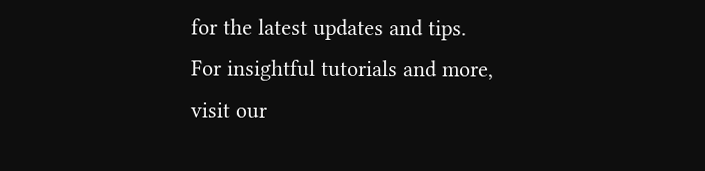for the latest updates and tips. For insightful tutorials and more, visit our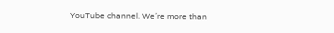YouTube channel. We’re more than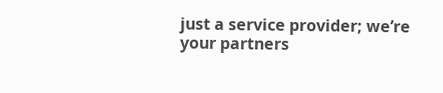just a service provider; we’re your partners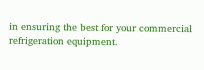in ensuring the best for your commercial refrigeration equipment.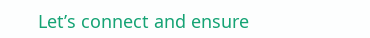Let’s connect and ensure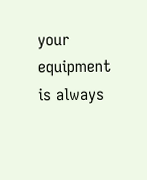your equipment is always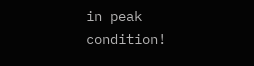in peak condition!